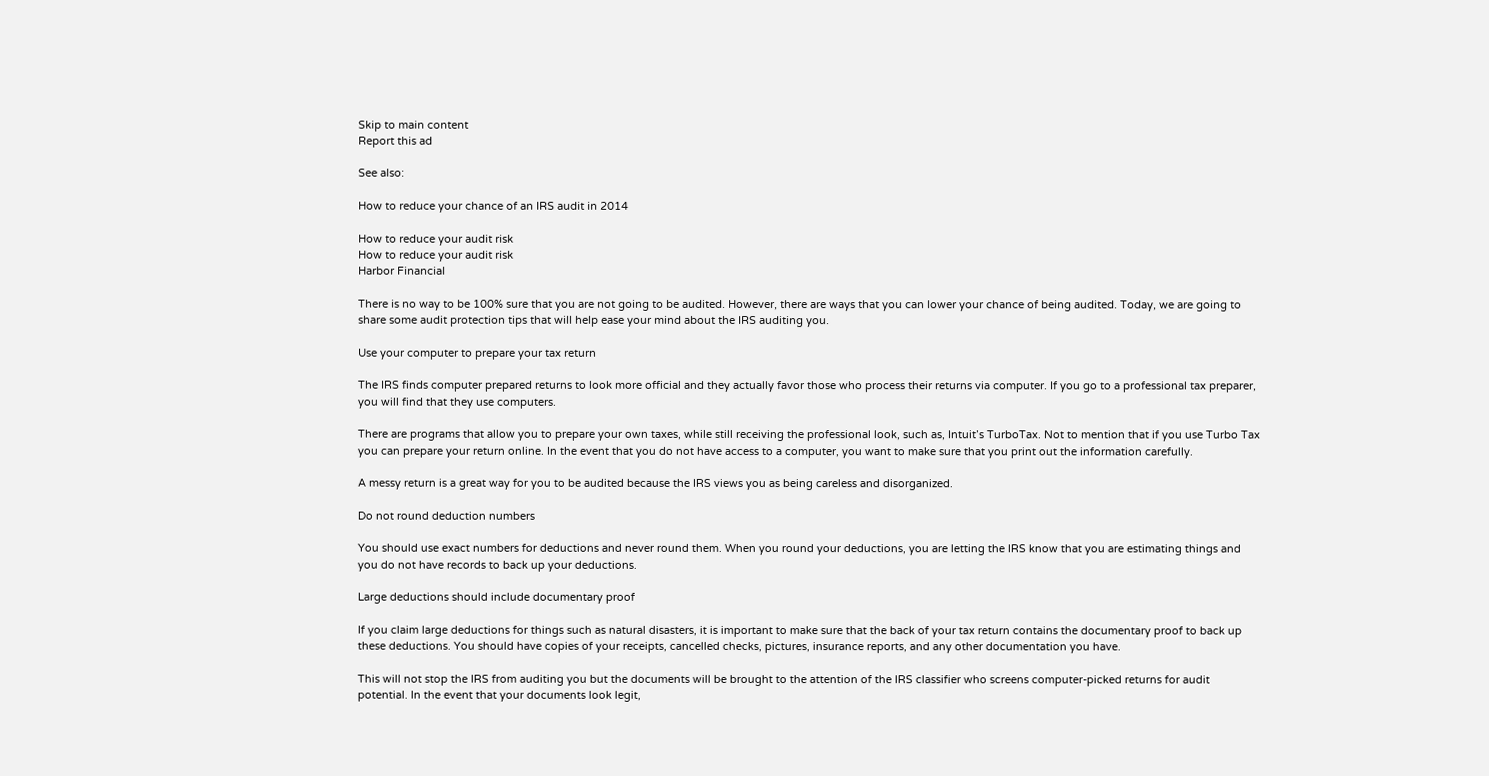Skip to main content
Report this ad

See also:

How to reduce your chance of an IRS audit in 2014

How to reduce your audit risk
How to reduce your audit risk
Harbor Financial

There is no way to be 100% sure that you are not going to be audited. However, there are ways that you can lower your chance of being audited. Today, we are going to share some audit protection tips that will help ease your mind about the IRS auditing you.

Use your computer to prepare your tax return

The IRS finds computer prepared returns to look more official and they actually favor those who process their returns via computer. If you go to a professional tax preparer, you will find that they use computers.

There are programs that allow you to prepare your own taxes, while still receiving the professional look, such as, Intuit’s TurboTax. Not to mention that if you use Turbo Tax you can prepare your return online. In the event that you do not have access to a computer, you want to make sure that you print out the information carefully.

A messy return is a great way for you to be audited because the IRS views you as being careless and disorganized.

Do not round deduction numbers

You should use exact numbers for deductions and never round them. When you round your deductions, you are letting the IRS know that you are estimating things and you do not have records to back up your deductions.

Large deductions should include documentary proof

If you claim large deductions for things such as natural disasters, it is important to make sure that the back of your tax return contains the documentary proof to back up these deductions. You should have copies of your receipts, cancelled checks, pictures, insurance reports, and any other documentation you have.

This will not stop the IRS from auditing you but the documents will be brought to the attention of the IRS classifier who screens computer-picked returns for audit potential. In the event that your documents look legit,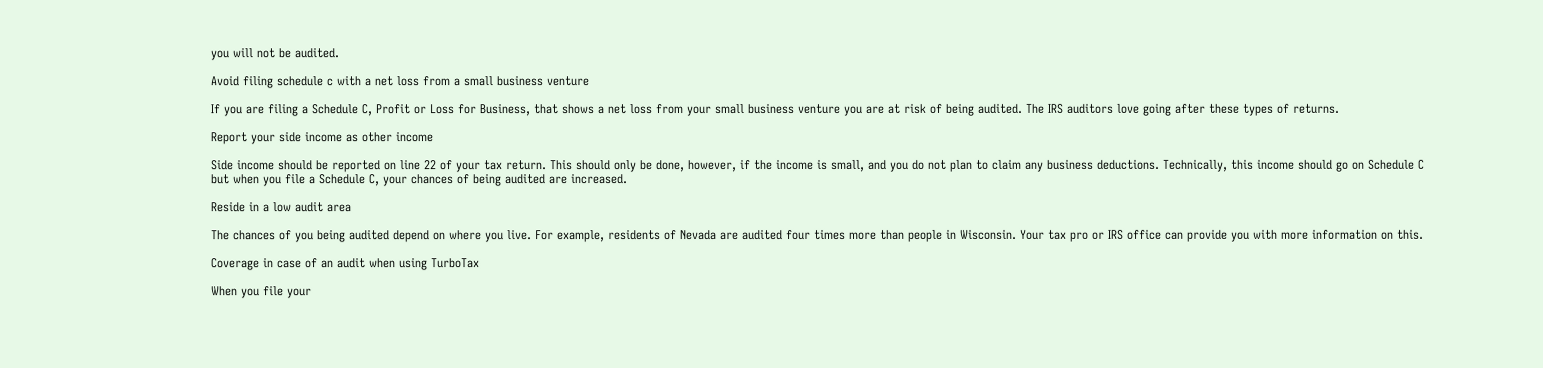you will not be audited.

Avoid filing schedule c with a net loss from a small business venture

If you are filing a Schedule C, Profit or Loss for Business, that shows a net loss from your small business venture you are at risk of being audited. The IRS auditors love going after these types of returns.

Report your side income as other income

Side income should be reported on line 22 of your tax return. This should only be done, however, if the income is small, and you do not plan to claim any business deductions. Technically, this income should go on Schedule C but when you file a Schedule C, your chances of being audited are increased.

Reside in a low audit area

The chances of you being audited depend on where you live. For example, residents of Nevada are audited four times more than people in Wisconsin. Your tax pro or IRS office can provide you with more information on this.

Coverage in case of an audit when using TurboTax

When you file your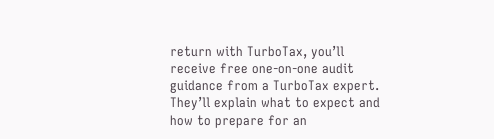return with TurboTax, you’ll receive free one-on-one audit guidance from a TurboTax expert. They’ll explain what to expect and how to prepare for an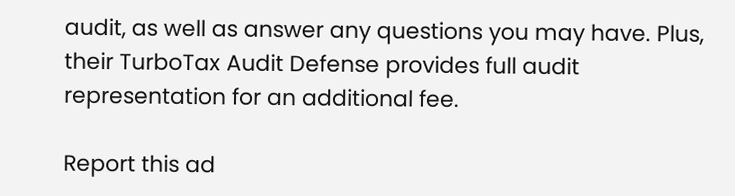audit, as well as answer any questions you may have. Plus, their TurboTax Audit Defense provides full audit representation for an additional fee.

Report this ad